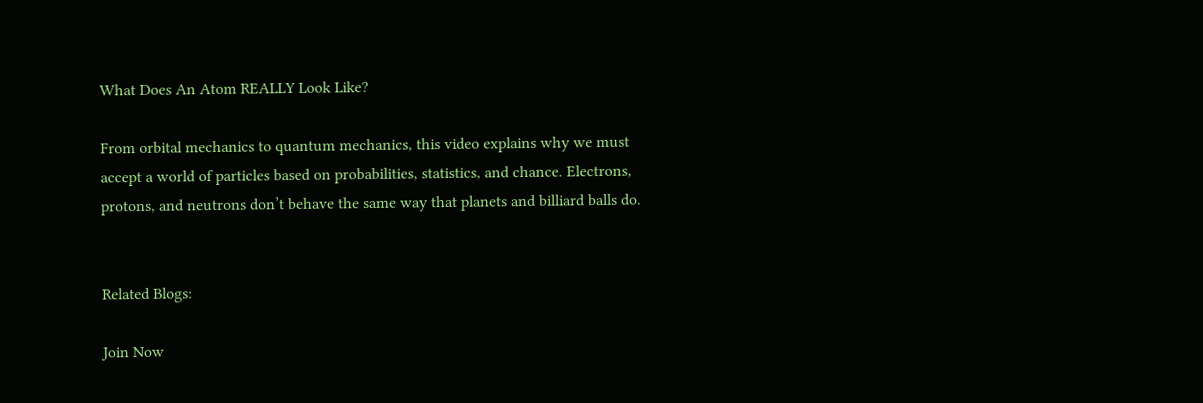What Does An Atom REALLY Look Like?

From orbital mechanics to quantum mechanics, this video explains why we must accept a world of particles based on probabilities, statistics, and chance. Electrons, protons, and neutrons don’t behave the same way that planets and billiard balls do.


Related Blogs:

Join Now